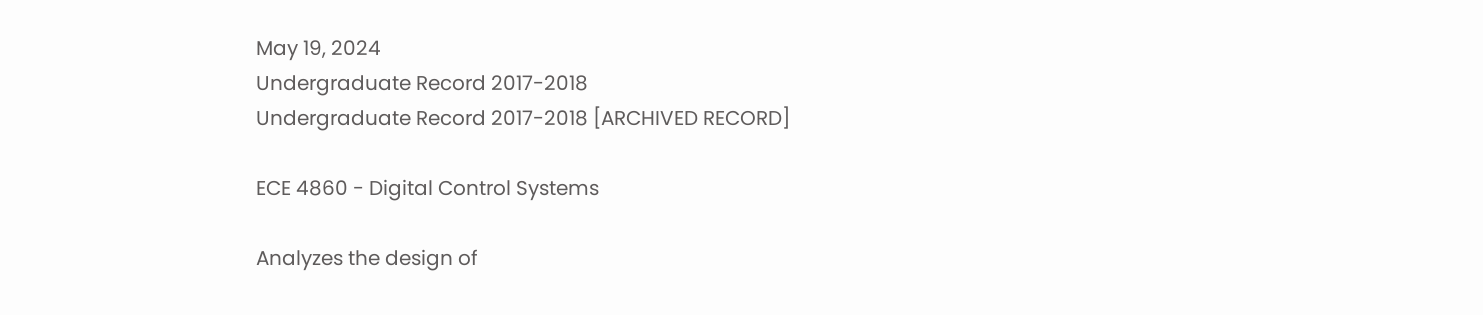May 19, 2024
Undergraduate Record 2017-2018
Undergraduate Record 2017-2018 [ARCHIVED RECORD]

ECE 4860 - Digital Control Systems

Analyzes the design of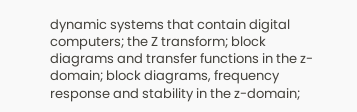dynamic systems that contain digital computers; the Z transform; block diagrams and transfer functions in the z-domain; block diagrams, frequency response and stability in the z-domain;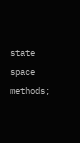state space methods;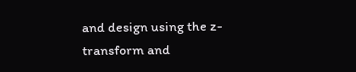and design using the z-transform and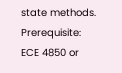state methods. Prerequisite: ECE 4850 or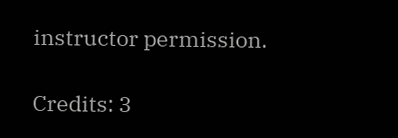instructor permission.

Credits: 3